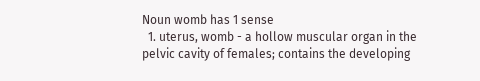Noun womb has 1 sense
  1. uterus, womb - a hollow muscular organ in the pelvic cavity of females; contains the developing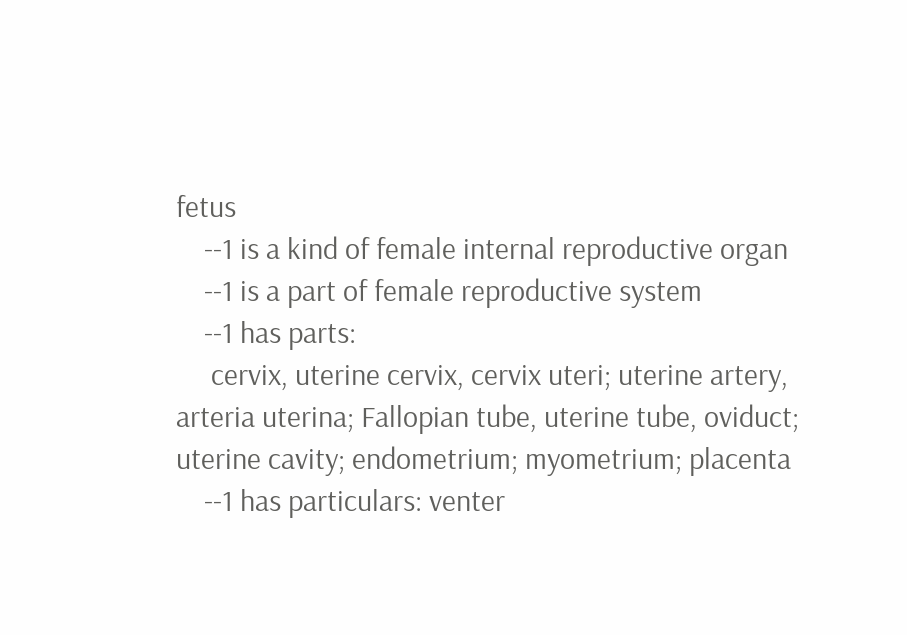fetus
    --1 is a kind of female internal reproductive organ
    --1 is a part of female reproductive system
    --1 has parts:
     cervix, uterine cervix, cervix uteri; uterine artery, arteria uterina; Fallopian tube, uterine tube, oviduct; uterine cavity; endometrium; myometrium; placenta
    --1 has particulars: venter